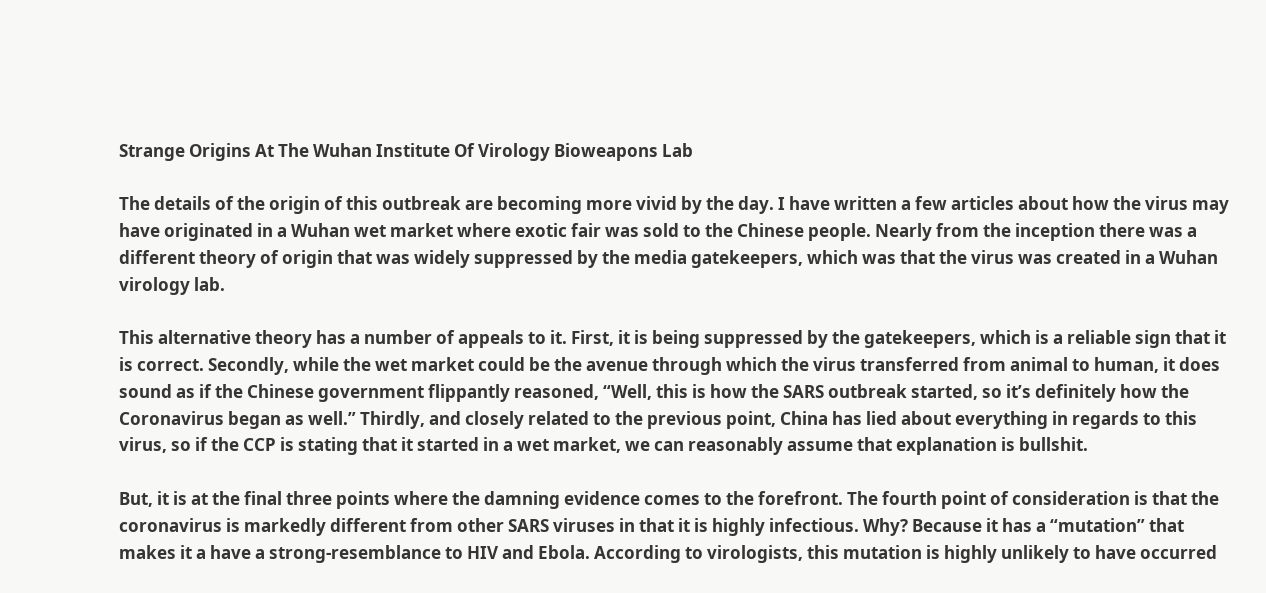Strange Origins At The Wuhan Institute Of Virology Bioweapons Lab

The details of the origin of this outbreak are becoming more vivid by the day. I have written a few articles about how the virus may have originated in a Wuhan wet market where exotic fair was sold to the Chinese people. Nearly from the inception there was a different theory of origin that was widely suppressed by the media gatekeepers, which was that the virus was created in a Wuhan virology lab.

This alternative theory has a number of appeals to it. First, it is being suppressed by the gatekeepers, which is a reliable sign that it is correct. Secondly, while the wet market could be the avenue through which the virus transferred from animal to human, it does sound as if the Chinese government flippantly reasoned, “Well, this is how the SARS outbreak started, so it’s definitely how the Coronavirus began as well.” Thirdly, and closely related to the previous point, China has lied about everything in regards to this virus, so if the CCP is stating that it started in a wet market, we can reasonably assume that explanation is bullshit.

But, it is at the final three points where the damning evidence comes to the forefront. The fourth point of consideration is that the coronavirus is markedly different from other SARS viruses in that it is highly infectious. Why? Because it has a “mutation” that makes it a have a strong-resemblance to HIV and Ebola. According to virologists, this mutation is highly unlikely to have occurred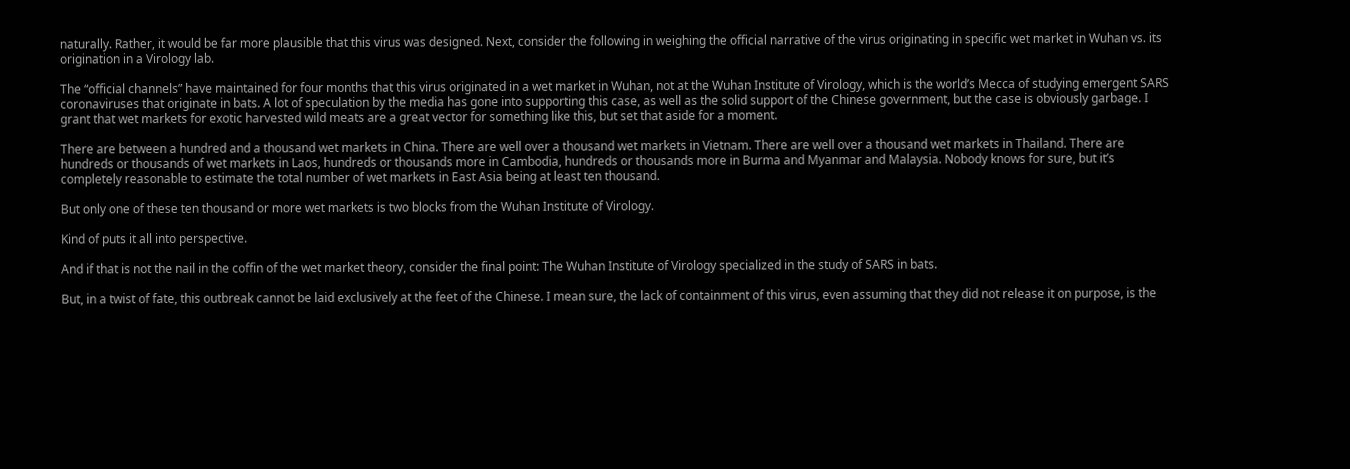naturally. Rather, it would be far more plausible that this virus was designed. Next, consider the following in weighing the official narrative of the virus originating in specific wet market in Wuhan vs. its origination in a Virology lab.

The “official channels” have maintained for four months that this virus originated in a wet market in Wuhan, not at the Wuhan Institute of Virology, which is the world’s Mecca of studying emergent SARS coronaviruses that originate in bats. A lot of speculation by the media has gone into supporting this case, as well as the solid support of the Chinese government, but the case is obviously garbage. I grant that wet markets for exotic harvested wild meats are a great vector for something like this, but set that aside for a moment.

There are between a hundred and a thousand wet markets in China. There are well over a thousand wet markets in Vietnam. There are well over a thousand wet markets in Thailand. There are hundreds or thousands of wet markets in Laos, hundreds or thousands more in Cambodia, hundreds or thousands more in Burma and Myanmar and Malaysia. Nobody knows for sure, but it’s completely reasonable to estimate the total number of wet markets in East Asia being at least ten thousand.

But only one of these ten thousand or more wet markets is two blocks from the Wuhan Institute of Virology.

Kind of puts it all into perspective.

And if that is not the nail in the coffin of the wet market theory, consider the final point: The Wuhan Institute of Virology specialized in the study of SARS in bats.

But, in a twist of fate, this outbreak cannot be laid exclusively at the feet of the Chinese. I mean sure, the lack of containment of this virus, even assuming that they did not release it on purpose, is the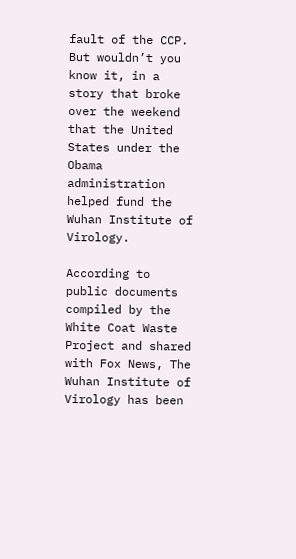fault of the CCP. But wouldn’t you know it, in a story that broke over the weekend that the United States under the Obama administration helped fund the Wuhan Institute of Virology.

According to public documents compiled by the White Coat Waste Project and shared with Fox News, The Wuhan Institute of Virology has been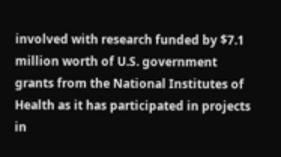involved with research funded by $7.1 million worth of U.S. government grants from the National Institutes of Health as it has participated in projects in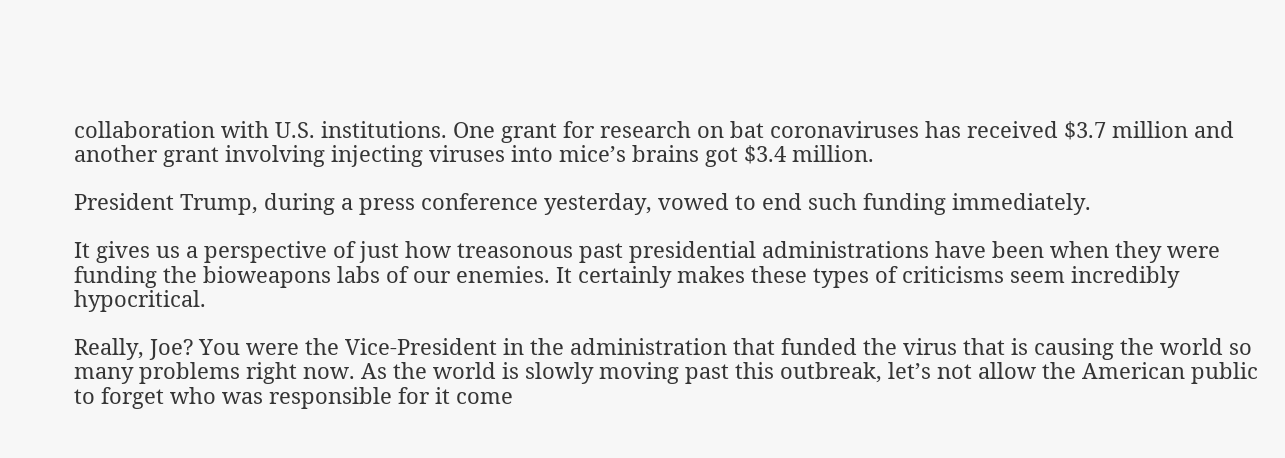collaboration with U.S. institutions. One grant for research on bat coronaviruses has received $3.7 million and another grant involving injecting viruses into mice’s brains got $3.4 million.

President Trump, during a press conference yesterday, vowed to end such funding immediately.

It gives us a perspective of just how treasonous past presidential administrations have been when they were funding the bioweapons labs of our enemies. It certainly makes these types of criticisms seem incredibly hypocritical.

Really, Joe? You were the Vice-President in the administration that funded the virus that is causing the world so many problems right now. As the world is slowly moving past this outbreak, let’s not allow the American public to forget who was responsible for it come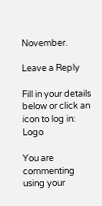November.

Leave a Reply

Fill in your details below or click an icon to log in: Logo

You are commenting using your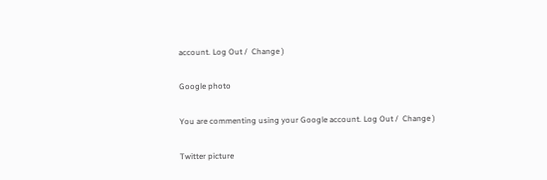account. Log Out /  Change )

Google photo

You are commenting using your Google account. Log Out /  Change )

Twitter picture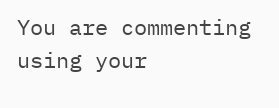You are commenting using your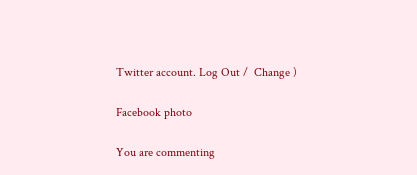Twitter account. Log Out /  Change )

Facebook photo

You are commenting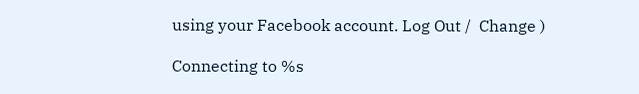using your Facebook account. Log Out /  Change )

Connecting to %s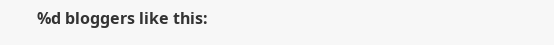%d bloggers like this: